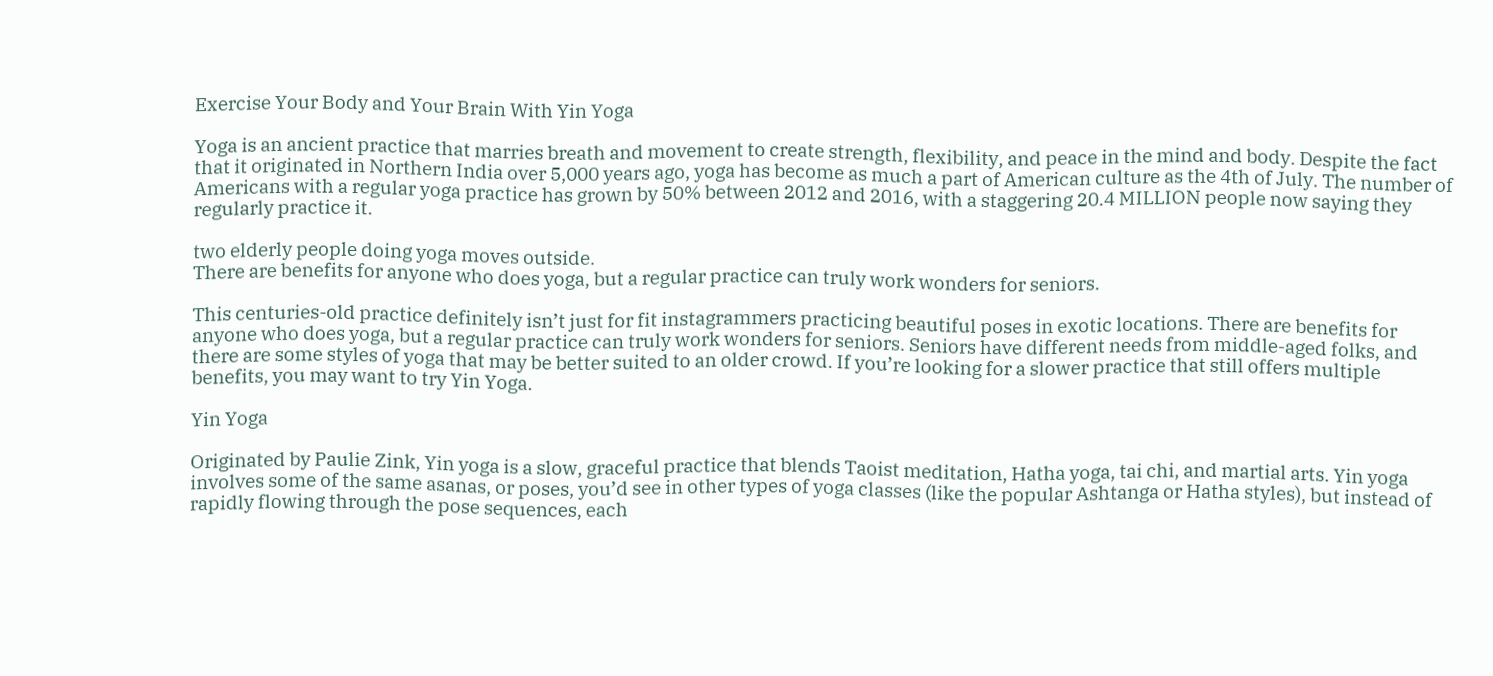Exercise Your Body and Your Brain With Yin Yoga

Yoga is an ancient practice that marries breath and movement to create strength, flexibility, and peace in the mind and body. Despite the fact that it originated in Northern India over 5,000 years ago, yoga has become as much a part of American culture as the 4th of July. The number of Americans with a regular yoga practice has grown by 50% between 2012 and 2016, with a staggering 20.4 MILLION people now saying they regularly practice it.

two elderly people doing yoga moves outside.
There are benefits for anyone who does yoga, but a regular practice can truly work wonders for seniors.

This centuries-old practice definitely isn’t just for fit instagrammers practicing beautiful poses in exotic locations. There are benefits for anyone who does yoga, but a regular practice can truly work wonders for seniors. Seniors have different needs from middle-aged folks, and there are some styles of yoga that may be better suited to an older crowd. If you’re looking for a slower practice that still offers multiple benefits, you may want to try Yin Yoga.

Yin Yoga

Originated by Paulie Zink, Yin yoga is a slow, graceful practice that blends Taoist meditation, Hatha yoga, tai chi, and martial arts. Yin yoga involves some of the same asanas, or poses, you’d see in other types of yoga classes (like the popular Ashtanga or Hatha styles), but instead of rapidly flowing through the pose sequences, each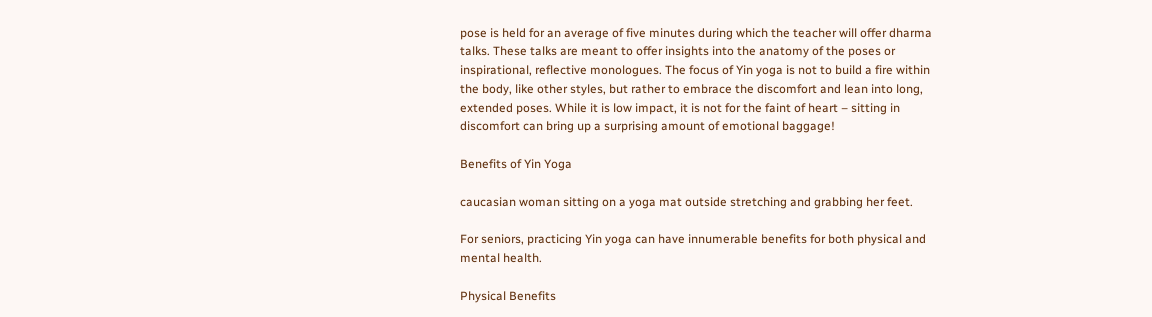pose is held for an average of five minutes during which the teacher will offer dharma talks. These talks are meant to offer insights into the anatomy of the poses or inspirational, reflective monologues. The focus of Yin yoga is not to build a fire within the body, like other styles, but rather to embrace the discomfort and lean into long, extended poses. While it is low impact, it is not for the faint of heart – sitting in discomfort can bring up a surprising amount of emotional baggage!

Benefits of Yin Yoga

caucasian woman sitting on a yoga mat outside stretching and grabbing her feet.

For seniors, practicing Yin yoga can have innumerable benefits for both physical and mental health.

Physical Benefits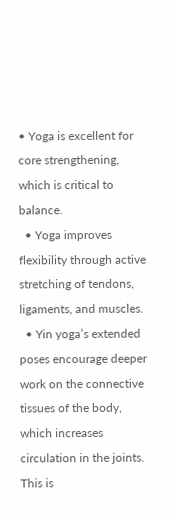• Yoga is excellent for core strengthening, which is critical to balance.
  • Yoga improves flexibility through active stretching of tendons, ligaments, and muscles.
  • Yin yoga’s extended poses encourage deeper work on the connective tissues of the body, which increases circulation in the joints. This is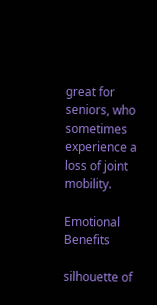great for seniors, who sometimes experience a loss of joint mobility.

Emotional Benefits

silhouette of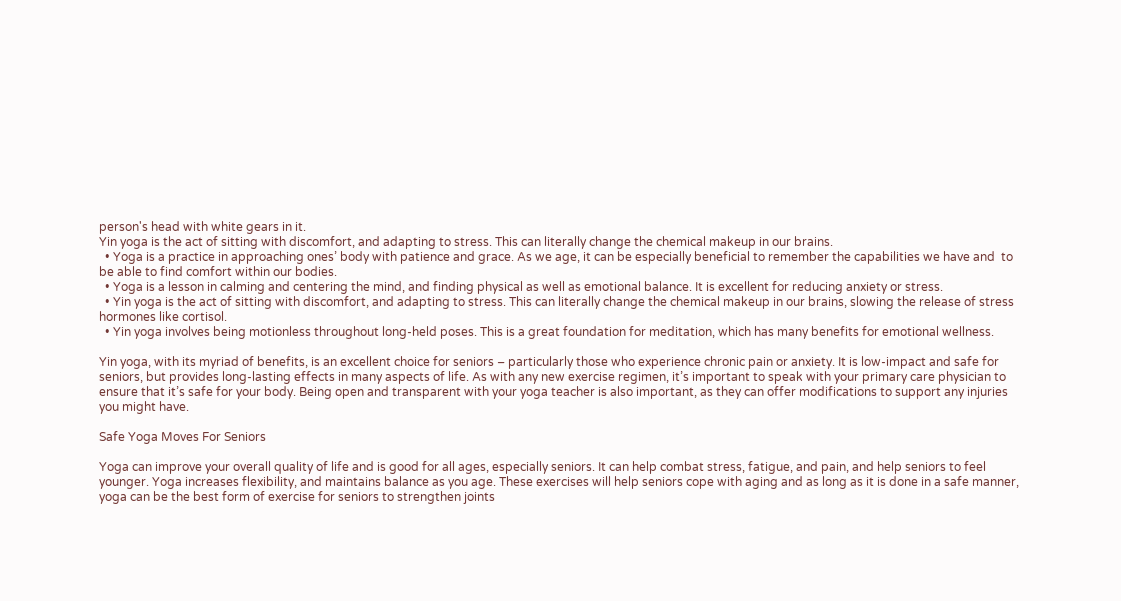person's head with white gears in it.
Yin yoga is the act of sitting with discomfort, and adapting to stress. This can literally change the chemical makeup in our brains.
  • Yoga is a practice in approaching ones’ body with patience and grace. As we age, it can be especially beneficial to remember the capabilities we have and  to be able to find comfort within our bodies.
  • Yoga is a lesson in calming and centering the mind, and finding physical as well as emotional balance. It is excellent for reducing anxiety or stress.
  • Yin yoga is the act of sitting with discomfort, and adapting to stress. This can literally change the chemical makeup in our brains, slowing the release of stress hormones like cortisol.
  • Yin yoga involves being motionless throughout long-held poses. This is a great foundation for meditation, which has many benefits for emotional wellness.

Yin yoga, with its myriad of benefits, is an excellent choice for seniors – particularly those who experience chronic pain or anxiety. It is low-impact and safe for seniors, but provides long-lasting effects in many aspects of life. As with any new exercise regimen, it’s important to speak with your primary care physician to ensure that it’s safe for your body. Being open and transparent with your yoga teacher is also important, as they can offer modifications to support any injuries you might have.

Safe Yoga Moves For Seniors

Yoga can improve your overall quality of life and is good for all ages, especially seniors. It can help combat stress, fatigue, and pain, and help seniors to feel younger. Yoga increases flexibility, and maintains balance as you age. These exercises will help seniors cope with aging and as long as it is done in a safe manner, yoga can be the best form of exercise for seniors to strengthen joints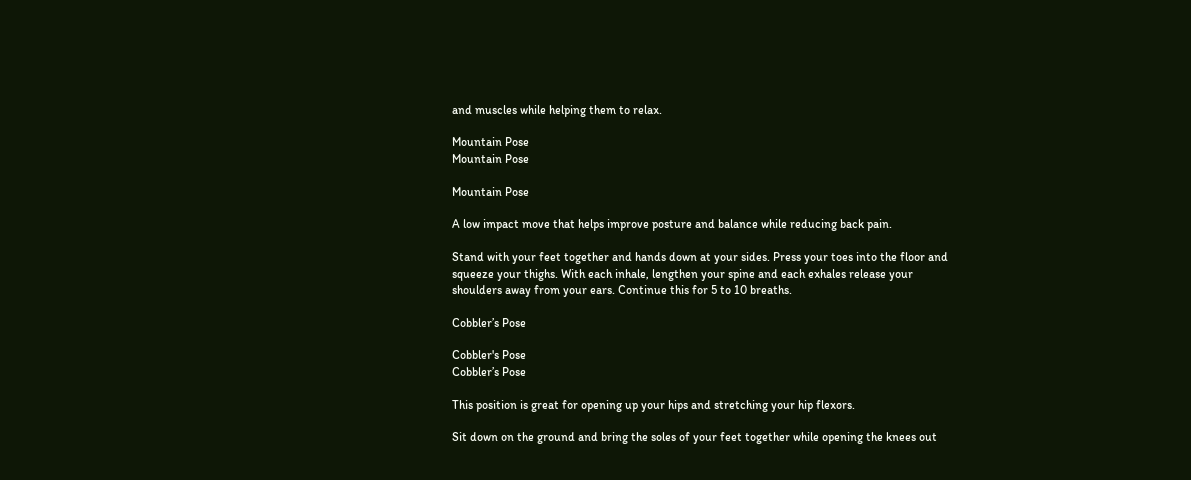and muscles while helping them to relax.

Mountain Pose
Mountain Pose

Mountain Pose

A low impact move that helps improve posture and balance while reducing back pain.

Stand with your feet together and hands down at your sides. Press your toes into the floor and squeeze your thighs. With each inhale, lengthen your spine and each exhales release your shoulders away from your ears. Continue this for 5 to 10 breaths.

Cobbler’s Pose

Cobbler's Pose
Cobbler’s Pose

This position is great for opening up your hips and stretching your hip flexors.

Sit down on the ground and bring the soles of your feet together while opening the knees out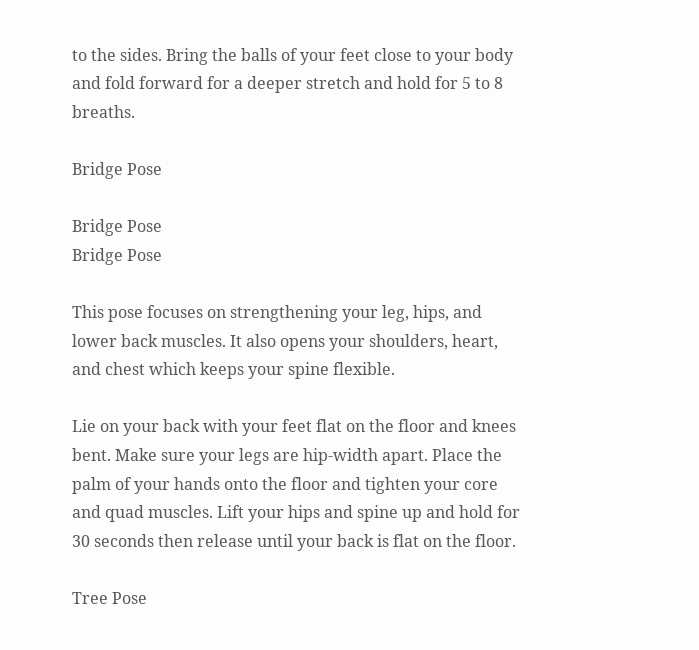to the sides. Bring the balls of your feet close to your body and fold forward for a deeper stretch and hold for 5 to 8 breaths.

Bridge Pose

Bridge Pose
Bridge Pose

This pose focuses on strengthening your leg, hips, and lower back muscles. It also opens your shoulders, heart, and chest which keeps your spine flexible.

Lie on your back with your feet flat on the floor and knees bent. Make sure your legs are hip-width apart. Place the palm of your hands onto the floor and tighten your core and quad muscles. Lift your hips and spine up and hold for 30 seconds then release until your back is flat on the floor.

Tree Pose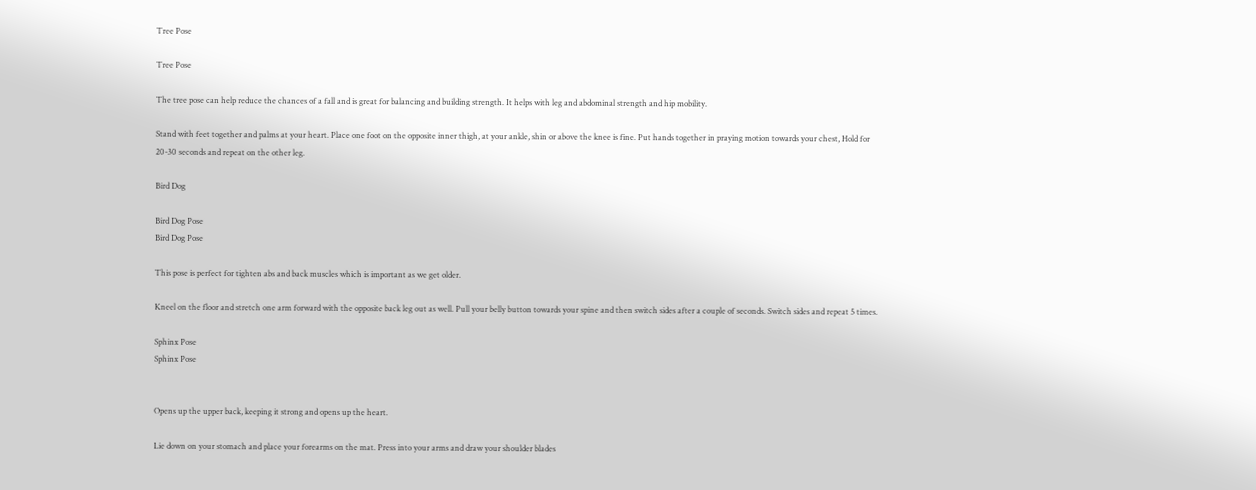Tree Pose

Tree Pose

The tree pose can help reduce the chances of a fall and is great for balancing and building strength. It helps with leg and abdominal strength and hip mobility.

Stand with feet together and palms at your heart. Place one foot on the opposite inner thigh, at your ankle, shin or above the knee is fine. Put hands together in praying motion towards your chest, Hold for 20-30 seconds and repeat on the other leg.

Bird Dog

Bird Dog Pose
Bird Dog Pose

This pose is perfect for tighten abs and back muscles which is important as we get older.

Kneel on the floor and stretch one arm forward with the opposite back leg out as well. Pull your belly button towards your spine and then switch sides after a couple of seconds. Switch sides and repeat 5 times.

Sphinx Pose
Sphinx Pose


Opens up the upper back, keeping it strong and opens up the heart.

Lie down on your stomach and place your forearms on the mat. Press into your arms and draw your shoulder blades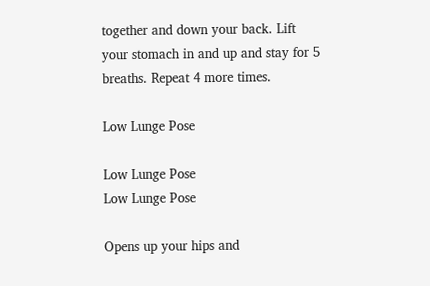together and down your back. Lift your stomach in and up and stay for 5 breaths. Repeat 4 more times.

Low Lunge Pose

Low Lunge Pose
Low Lunge Pose

Opens up your hips and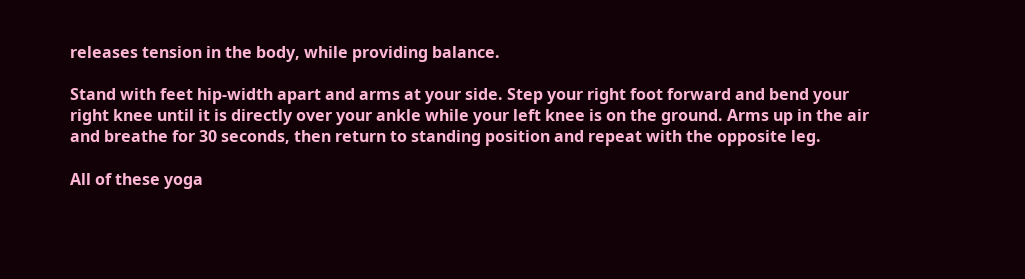releases tension in the body, while providing balance.

Stand with feet hip-width apart and arms at your side. Step your right foot forward and bend your right knee until it is directly over your ankle while your left knee is on the ground. Arms up in the air and breathe for 30 seconds, then return to standing position and repeat with the opposite leg.

All of these yoga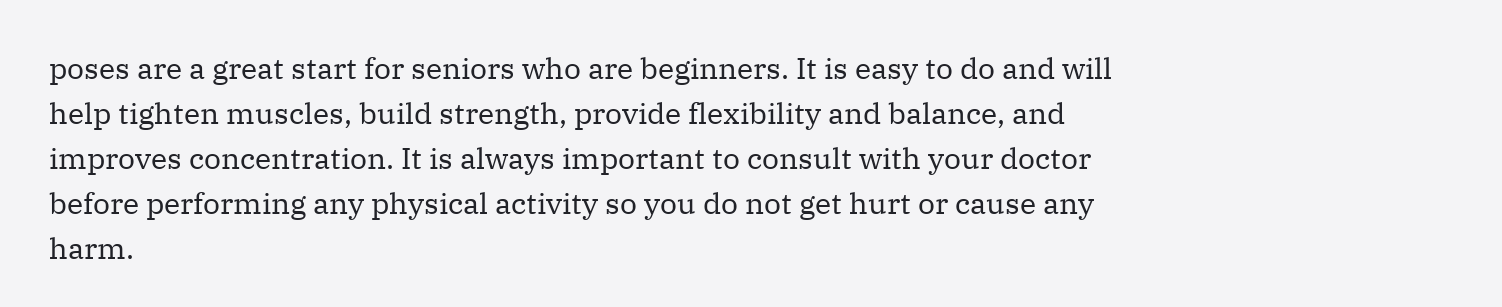poses are a great start for seniors who are beginners. It is easy to do and will help tighten muscles, build strength, provide flexibility and balance, and improves concentration. It is always important to consult with your doctor before performing any physical activity so you do not get hurt or cause any harm.